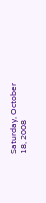Saturday, October 18, 2008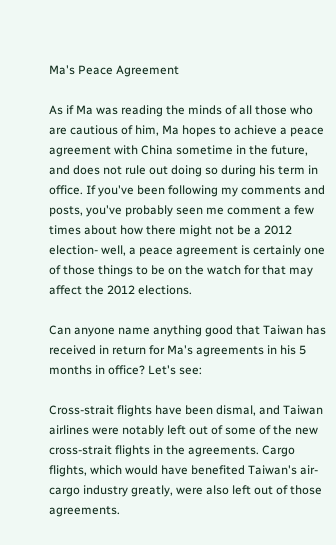Ma's Peace Agreement

As if Ma was reading the minds of all those who are cautious of him, Ma hopes to achieve a peace agreement with China sometime in the future, and does not rule out doing so during his term in office. If you've been following my comments and posts, you've probably seen me comment a few times about how there might not be a 2012 election- well, a peace agreement is certainly one of those things to be on the watch for that may affect the 2012 elections.

Can anyone name anything good that Taiwan has received in return for Ma's agreements in his 5 months in office? Let's see:

Cross-strait flights have been dismal, and Taiwan airlines were notably left out of some of the new cross-strait flights in the agreements. Cargo flights, which would have benefited Taiwan's air-cargo industry greatly, were also left out of those agreements.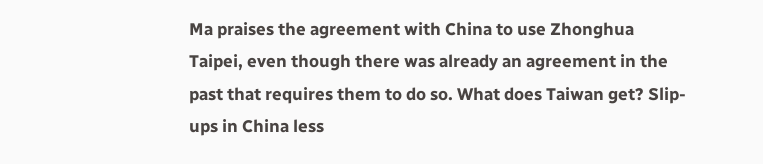Ma praises the agreement with China to use Zhonghua Taipei, even though there was already an agreement in the past that requires them to do so. What does Taiwan get? Slip-ups in China less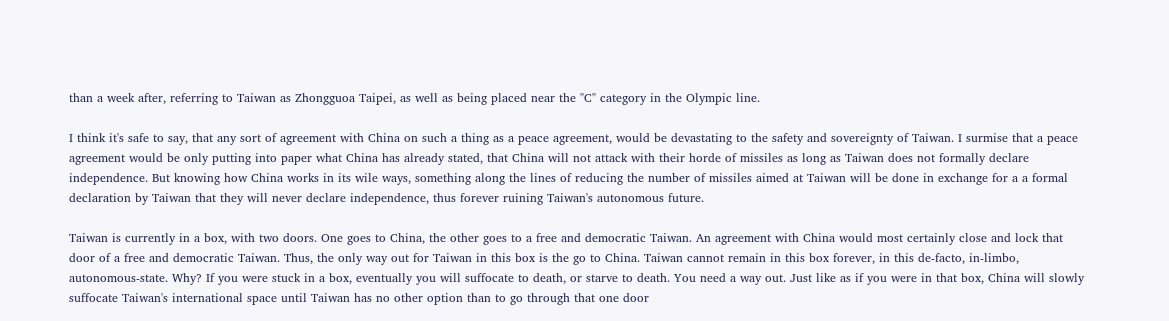than a week after, referring to Taiwan as Zhongguoa Taipei, as well as being placed near the "C" category in the Olympic line.

I think it's safe to say, that any sort of agreement with China on such a thing as a peace agreement, would be devastating to the safety and sovereignty of Taiwan. I surmise that a peace agreement would be only putting into paper what China has already stated, that China will not attack with their horde of missiles as long as Taiwan does not formally declare independence. But knowing how China works in its wile ways, something along the lines of reducing the number of missiles aimed at Taiwan will be done in exchange for a a formal declaration by Taiwan that they will never declare independence, thus forever ruining Taiwan's autonomous future.

Taiwan is currently in a box, with two doors. One goes to China, the other goes to a free and democratic Taiwan. An agreement with China would most certainly close and lock that door of a free and democratic Taiwan. Thus, the only way out for Taiwan in this box is the go to China. Taiwan cannot remain in this box forever, in this de-facto, in-limbo, autonomous-state. Why? If you were stuck in a box, eventually you will suffocate to death, or starve to death. You need a way out. Just like as if you were in that box, China will slowly suffocate Taiwan's international space until Taiwan has no other option than to go through that one door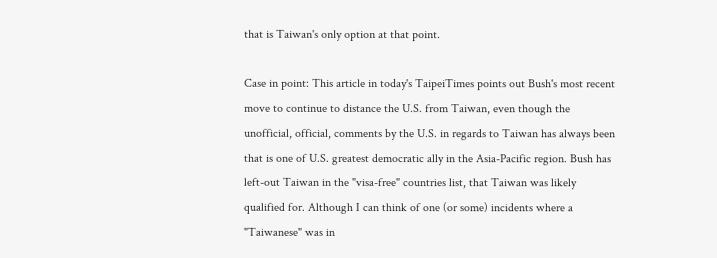that is Taiwan's only option at that point.

Case in point: This article in today's TaipeiTimes points out Bush's most recent move to continue to distance the U.S. from Taiwan, even though the unofficial, official, comments by the U.S. in regards to Taiwan has always been that is one of U.S. greatest democratic ally in the Asia-Pacific region. Bush has left-out Taiwan in the "visa-free" countries list, that Taiwan was likely qualified for. Although I can think of one (or some) incidents where a "Taiwanese" was in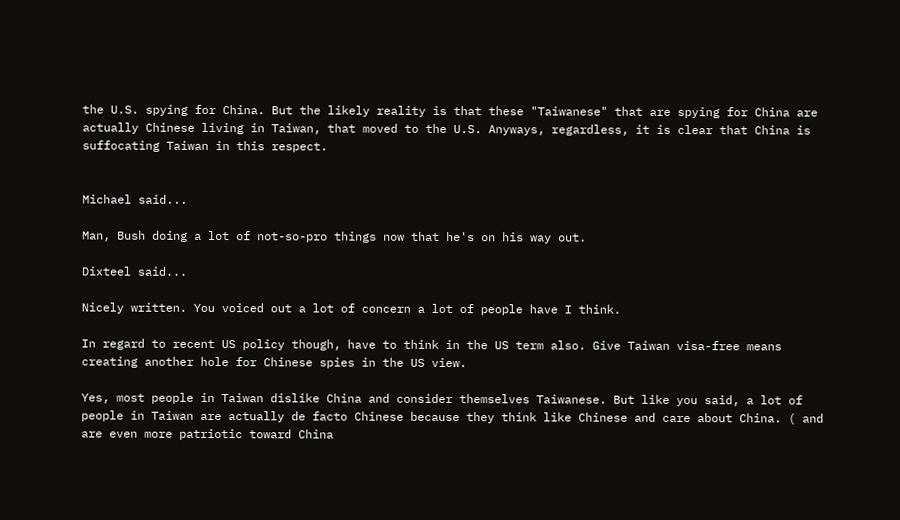the U.S. spying for China. But the likely reality is that these "Taiwanese" that are spying for China are actually Chinese living in Taiwan, that moved to the U.S. Anyways, regardless, it is clear that China is suffocating Taiwan in this respect.


Michael said...

Man, Bush doing a lot of not-so-pro things now that he's on his way out.

Dixteel said...

Nicely written. You voiced out a lot of concern a lot of people have I think.

In regard to recent US policy though, have to think in the US term also. Give Taiwan visa-free means creating another hole for Chinese spies in the US view.

Yes, most people in Taiwan dislike China and consider themselves Taiwanese. But like you said, a lot of people in Taiwan are actually de facto Chinese because they think like Chinese and care about China. ( and are even more patriotic toward China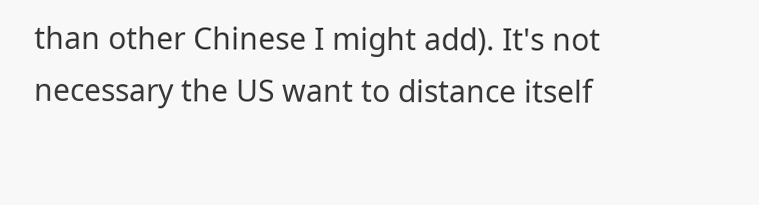than other Chinese I might add). It's not necessary the US want to distance itself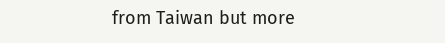from Taiwan but more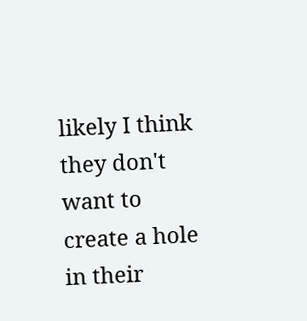likely I think they don't want to create a hole in their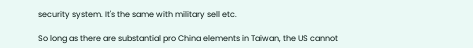security system. It's the same with military sell etc.

So long as there are substantial pro China elements in Taiwan, the US cannot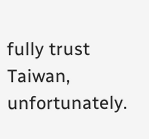fully trust Taiwan, unfortunately.